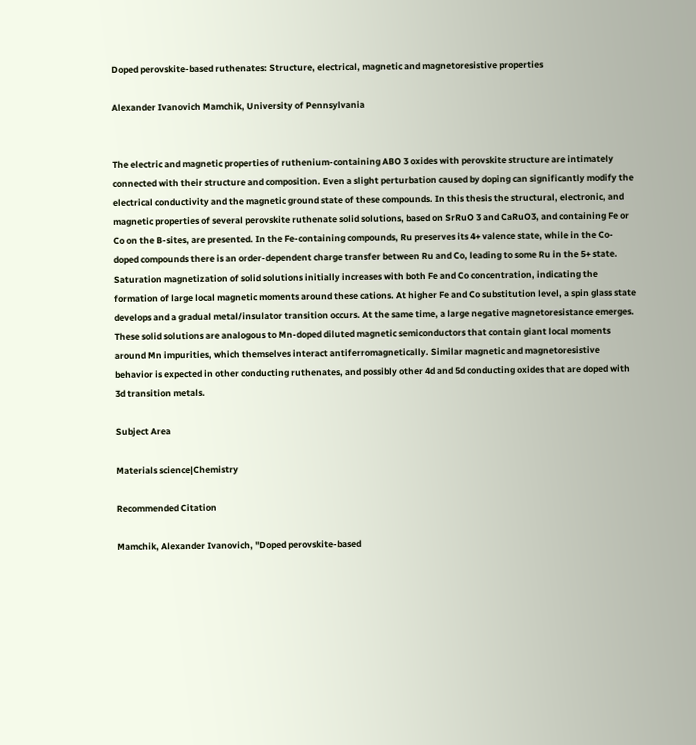Doped perovskite-based ruthenates: Structure, electrical, magnetic and magnetoresistive properties

Alexander Ivanovich Mamchik, University of Pennsylvania


The electric and magnetic properties of ruthenium-containing ABO 3 oxides with perovskite structure are intimately connected with their structure and composition. Even a slight perturbation caused by doping can significantly modify the electrical conductivity and the magnetic ground state of these compounds. In this thesis the structural, electronic, and magnetic properties of several perovskite ruthenate solid solutions, based on SrRuO 3 and CaRuO3, and containing Fe or Co on the B-sites, are presented. In the Fe-containing compounds, Ru preserves its 4+ valence state, while in the Co-doped compounds there is an order-dependent charge transfer between Ru and Co, leading to some Ru in the 5+ state. Saturation magnetization of solid solutions initially increases with both Fe and Co concentration, indicating the formation of large local magnetic moments around these cations. At higher Fe and Co substitution level, a spin glass state develops and a gradual metal/insulator transition occurs. At the same time, a large negative magnetoresistance emerges. These solid solutions are analogous to Mn-doped diluted magnetic semiconductors that contain giant local moments around Mn impurities, which themselves interact antiferromagnetically. Similar magnetic and magnetoresistive behavior is expected in other conducting ruthenates, and possibly other 4d and 5d conducting oxides that are doped with 3d transition metals.

Subject Area

Materials science|Chemistry

Recommended Citation

Mamchik, Alexander Ivanovich, "Doped perovskite-based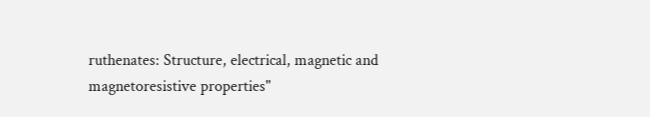ruthenates: Structure, electrical, magnetic and magnetoresistive properties"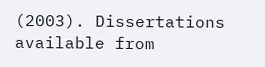(2003). Dissertations available from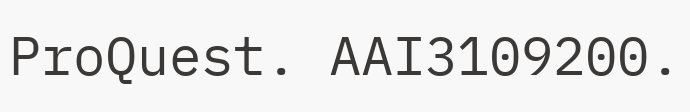ProQuest. AAI3109200.